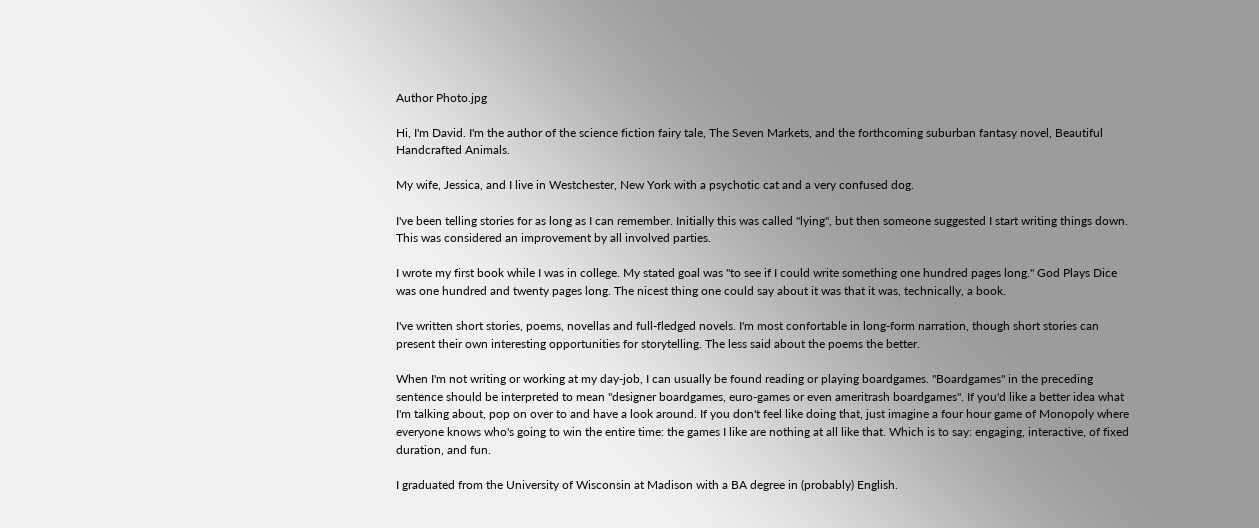Author Photo.jpg

Hi, I'm David. I'm the author of the science fiction fairy tale, The Seven Markets, and the forthcoming suburban fantasy novel, Beautiful Handcrafted Animals.

My wife, Jessica, and I live in Westchester, New York with a psychotic cat and a very confused dog.

I've been telling stories for as long as I can remember. Initially this was called "lying", but then someone suggested I start writing things down. This was considered an improvement by all involved parties.

I wrote my first book while I was in college. My stated goal was "to see if I could write something one hundred pages long." God Plays Dice was one hundred and twenty pages long. The nicest thing one could say about it was that it was, technically, a book.

I've written short stories, poems, novellas and full-fledged novels. I'm most confortable in long-form narration, though short stories can present their own interesting opportunities for storytelling. The less said about the poems the better.

When I'm not writing or working at my day-job, I can usually be found reading or playing boardgames. "Boardgames" in the preceding sentence should be interpreted to mean "designer boardgames, euro-games or even ameritrash boardgames". If you'd like a better idea what I'm talking about, pop on over to and have a look around. If you don't feel like doing that, just imagine a four hour game of Monopoly where everyone knows who's going to win the entire time: the games I like are nothing at all like that. Which is to say: engaging, interactive, of fixed duration, and fun.

I graduated from the University of Wisconsin at Madison with a BA degree in (probably) English.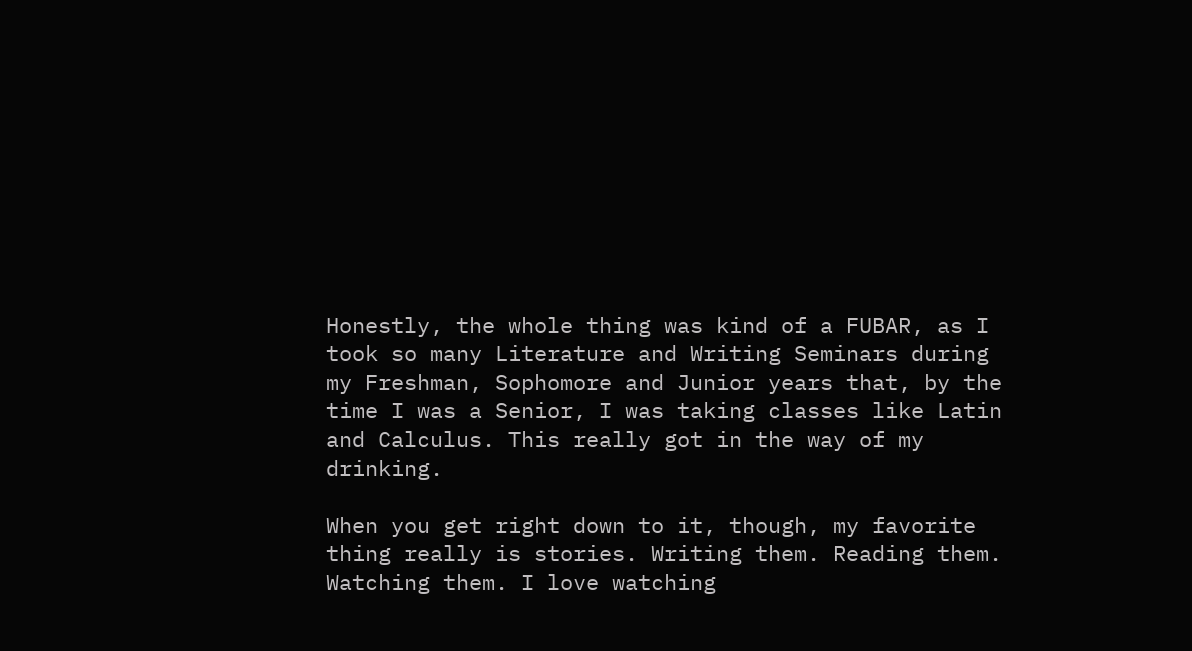Honestly, the whole thing was kind of a FUBAR, as I took so many Literature and Writing Seminars during my Freshman, Sophomore and Junior years that, by the time I was a Senior, I was taking classes like Latin and Calculus. This really got in the way of my drinking.

When you get right down to it, though, my favorite thing really is stories. Writing them. Reading them. Watching them. I love watching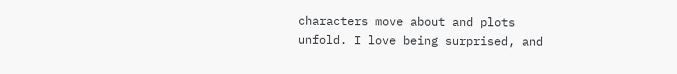characters move about and plots unfold. I love being surprised, and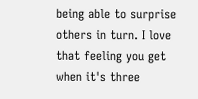being able to surprise others in turn. I love that feeling you get when it's three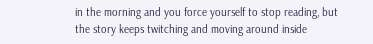in the morning and you force yourself to stop reading, but the story keeps twitching and moving around inside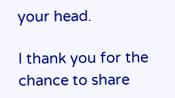your head.

I thank you for the chance to share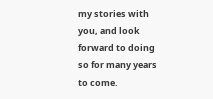my stories with you, and look forward to doing so for many years to come.